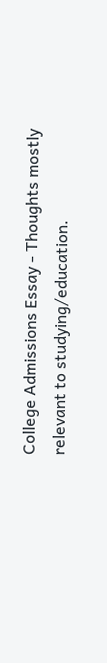College Admissions Essay - Thoughts mostly relevant to studying/education.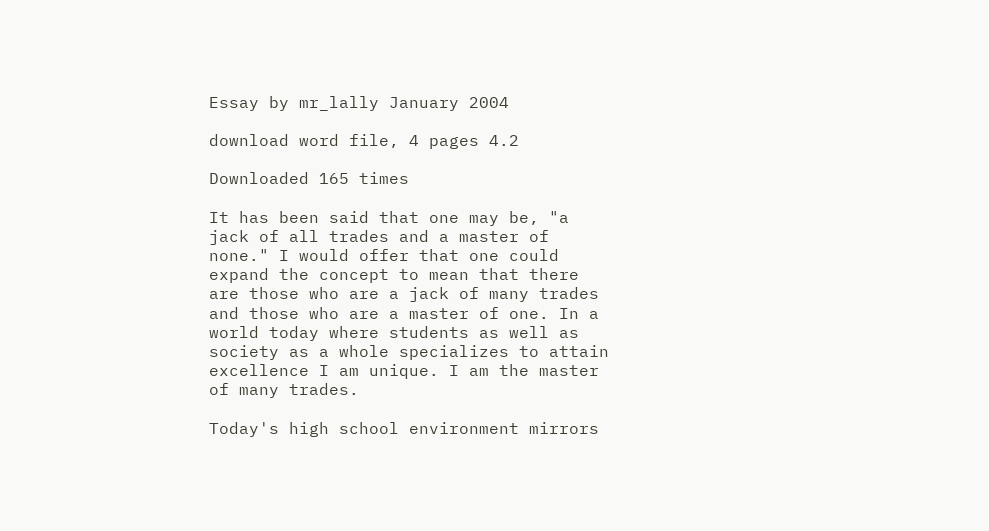Essay by mr_lally January 2004

download word file, 4 pages 4.2

Downloaded 165 times

It has been said that one may be, "a jack of all trades and a master of none." I would offer that one could expand the concept to mean that there are those who are a jack of many trades and those who are a master of one. In a world today where students as well as society as a whole specializes to attain excellence I am unique. I am the master of many trades.

Today's high school environment mirrors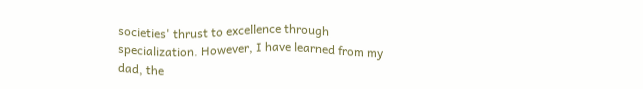societies' thrust to excellence through specialization. However, I have learned from my dad, the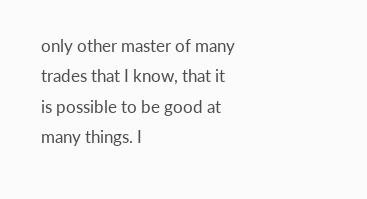only other master of many trades that I know, that it is possible to be good at many things. I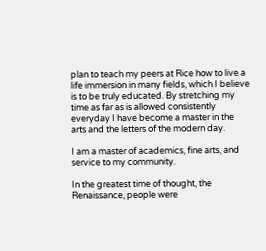plan to teach my peers at Rice how to live a life immersion in many fields, which I believe is to be truly educated. By stretching my time as far as is allowed consistently everyday I have become a master in the arts and the letters of the modern day.

I am a master of academics, fine arts, and service to my community.

In the greatest time of thought, the Renaissance, people were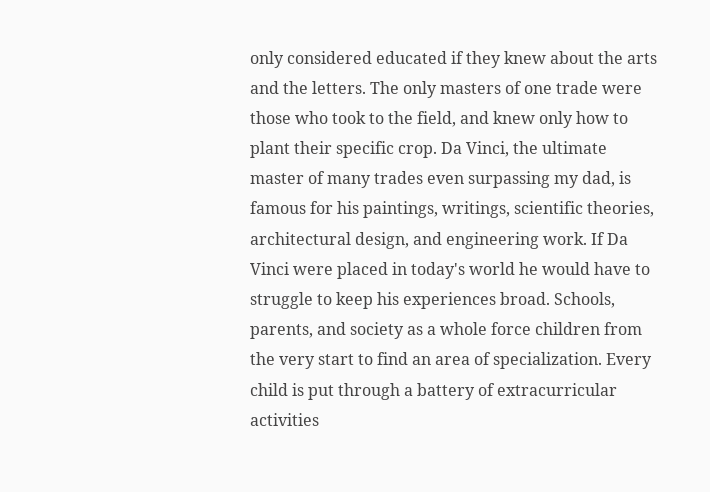only considered educated if they knew about the arts and the letters. The only masters of one trade were those who took to the field, and knew only how to plant their specific crop. Da Vinci, the ultimate master of many trades even surpassing my dad, is famous for his paintings, writings, scientific theories, architectural design, and engineering work. If Da Vinci were placed in today's world he would have to struggle to keep his experiences broad. Schools, parents, and society as a whole force children from the very start to find an area of specialization. Every child is put through a battery of extracurricular activities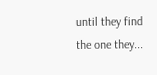until they find the one they...